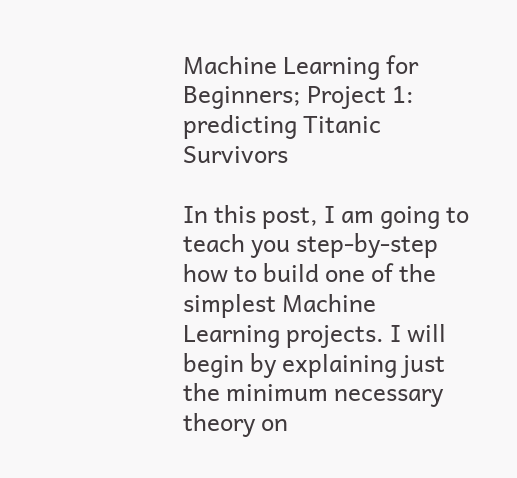Machine Learning for Beginners; Project 1: predicting Titanic Survivors

In this post, I am going to teach you step-by-step how to build one of the simplest Machine Learning projects. I will begin by explaining just the minimum necessary theory on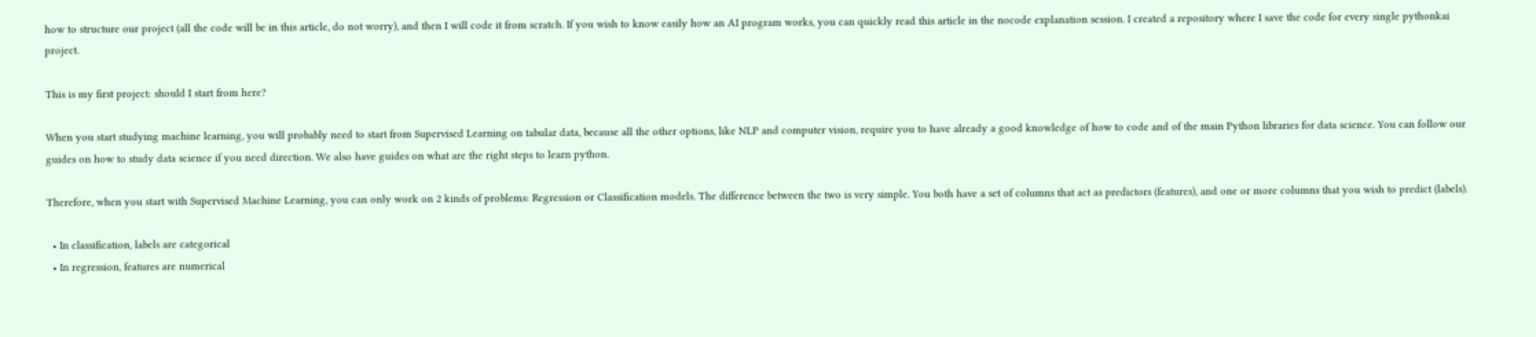how to structure our project (all the code will be in this article, do not worry), and then I will code it from scratch. If you wish to know easily how an AI program works, you can quickly read this article in the nocode explanation session. I created a repository where I save the code for every single pythonkai project.

This is my first project: should I start from here?

When you start studying machine learning, you will probably need to start from Supervised Learning on tabular data, because all the other options, like NLP and computer vision, require you to have already a good knowledge of how to code and of the main Python libraries for data science. You can follow our guides on how to study data science if you need direction. We also have guides on what are the right steps to learn python.

Therefore, when you start with Supervised Machine Learning, you can only work on 2 kinds of problems: Regression or Classification models. The difference between the two is very simple. You both have a set of columns that act as predictors (features), and one or more columns that you wish to predict (labels).

  • In classification, labels are categorical
  • In regression, features are numerical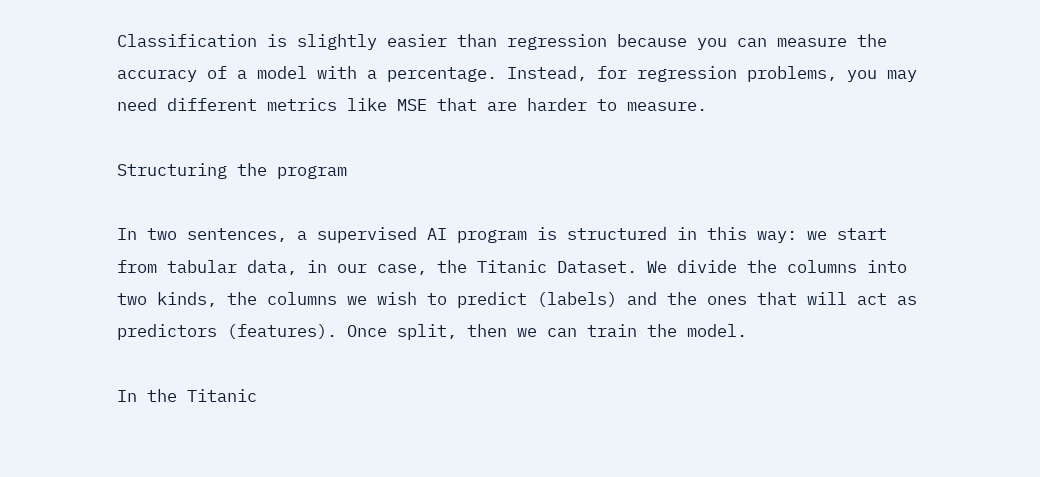Classification is slightly easier than regression because you can measure the accuracy of a model with a percentage. Instead, for regression problems, you may need different metrics like MSE that are harder to measure.

Structuring the program

In two sentences, a supervised AI program is structured in this way: we start from tabular data, in our case, the Titanic Dataset. We divide the columns into two kinds, the columns we wish to predict (labels) and the ones that will act as predictors (features). Once split, then we can train the model.

In the Titanic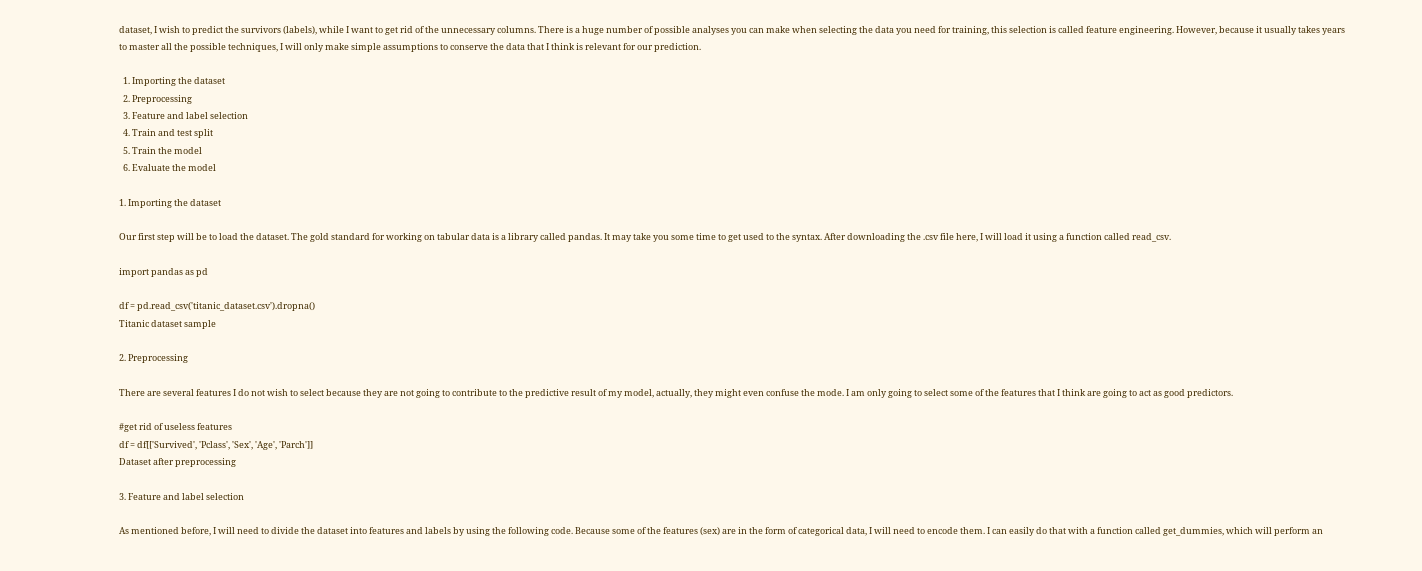dataset, I wish to predict the survivors (labels), while I want to get rid of the unnecessary columns. There is a huge number of possible analyses you can make when selecting the data you need for training, this selection is called feature engineering. However, because it usually takes years to master all the possible techniques, I will only make simple assumptions to conserve the data that I think is relevant for our prediction.

  1. Importing the dataset
  2. Preprocessing
  3. Feature and label selection
  4. Train and test split
  5. Train the model
  6. Evaluate the model

1. Importing the dataset

Our first step will be to load the dataset. The gold standard for working on tabular data is a library called pandas. It may take you some time to get used to the syntax. After downloading the .csv file here, I will load it using a function called read_csv.

import pandas as pd

df = pd.read_csv('titanic_dataset.csv').dropna()
Titanic dataset sample

2. Preprocessing

There are several features I do not wish to select because they are not going to contribute to the predictive result of my model, actually, they might even confuse the mode. I am only going to select some of the features that I think are going to act as good predictors.

#get rid of useless features
df = df[['Survived', 'Pclass', 'Sex', 'Age', 'Parch']]
Dataset after preprocessing

3. Feature and label selection

As mentioned before, I will need to divide the dataset into features and labels by using the following code. Because some of the features (sex) are in the form of categorical data, I will need to encode them. I can easily do that with a function called get_dummies, which will perform an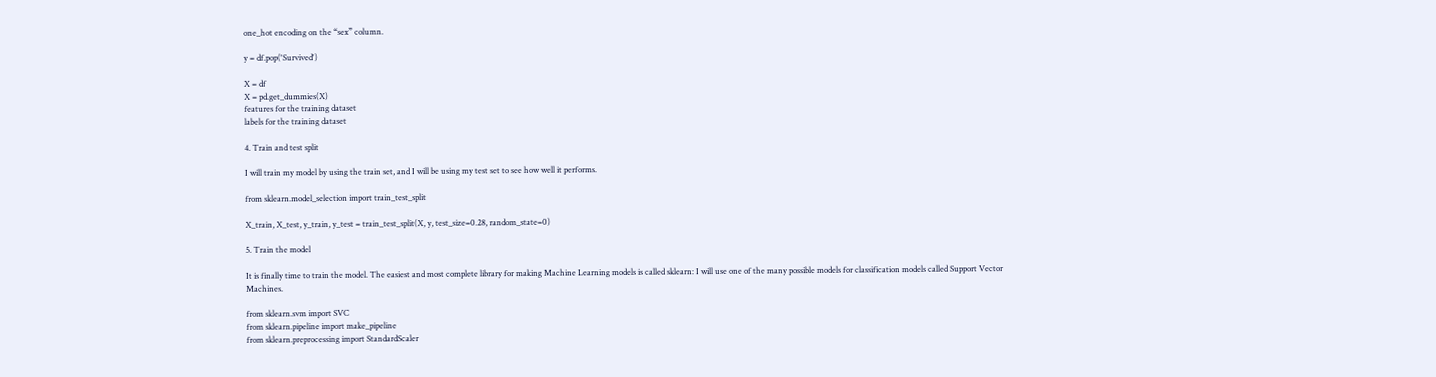one_hot encoding on the “sex” column.

y = df.pop('Survived')

X = df
X = pd.get_dummies(X)
features for the training dataset
labels for the training dataset

4. Train and test split

I will train my model by using the train set, and I will be using my test set to see how well it performs.

from sklearn.model_selection import train_test_split

X_train, X_test, y_train, y_test = train_test_split(X, y, test_size=0.28, random_state=0)

5. Train the model

It is finally time to train the model. The easiest and most complete library for making Machine Learning models is called sklearn: I will use one of the many possible models for classification models called Support Vector Machines.

from sklearn.svm import SVC
from sklearn.pipeline import make_pipeline
from sklearn.preprocessing import StandardScaler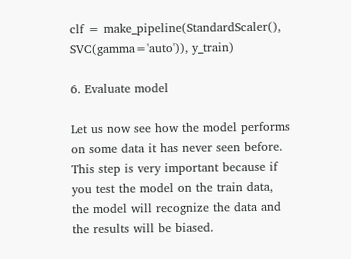clf = make_pipeline(StandardScaler(), SVC(gamma='auto')), y_train)

6. Evaluate model

Let us now see how the model performs on some data it has never seen before. This step is very important because if you test the model on the train data, the model will recognize the data and the results will be biased.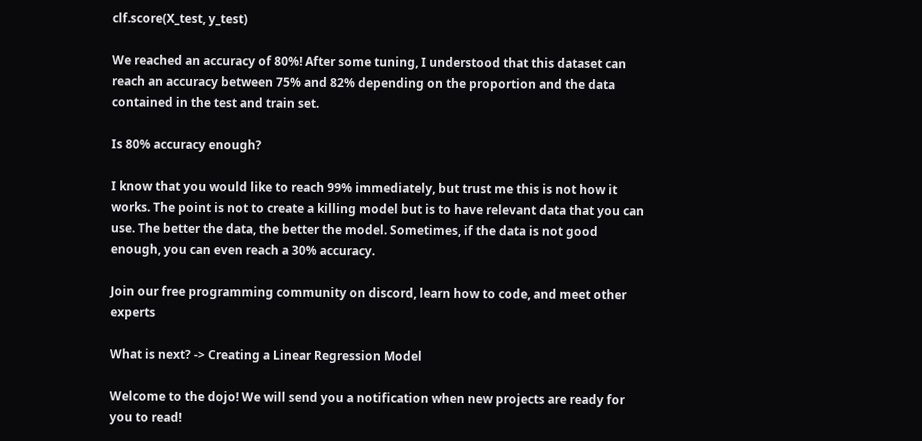clf.score(X_test, y_test)

We reached an accuracy of 80%! After some tuning, I understood that this dataset can reach an accuracy between 75% and 82% depending on the proportion and the data contained in the test and train set.

Is 80% accuracy enough?

I know that you would like to reach 99% immediately, but trust me this is not how it works. The point is not to create a killing model but is to have relevant data that you can use. The better the data, the better the model. Sometimes, if the data is not good enough, you can even reach a 30% accuracy.

Join our free programming community on discord, learn how to code, and meet other experts

What is next? -> Creating a Linear Regression Model

Welcome to the dojo! We will send you a notification when new projects are ready for you to read!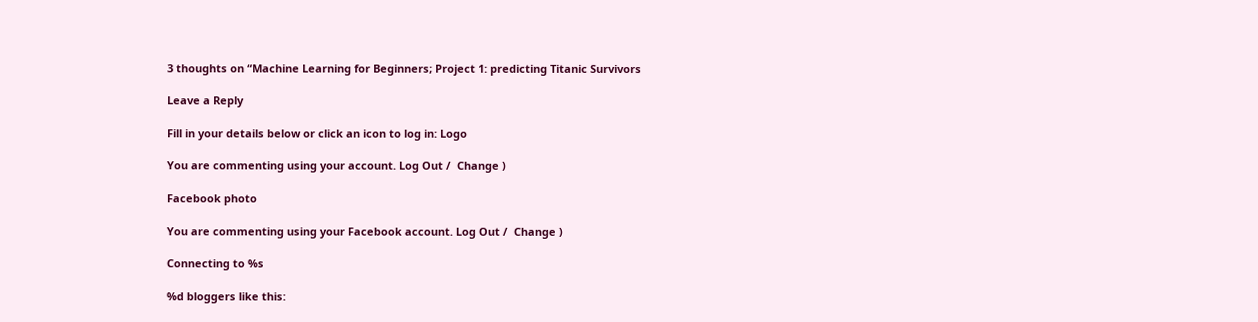3 thoughts on “Machine Learning for Beginners; Project 1: predicting Titanic Survivors

Leave a Reply

Fill in your details below or click an icon to log in: Logo

You are commenting using your account. Log Out /  Change )

Facebook photo

You are commenting using your Facebook account. Log Out /  Change )

Connecting to %s

%d bloggers like this: